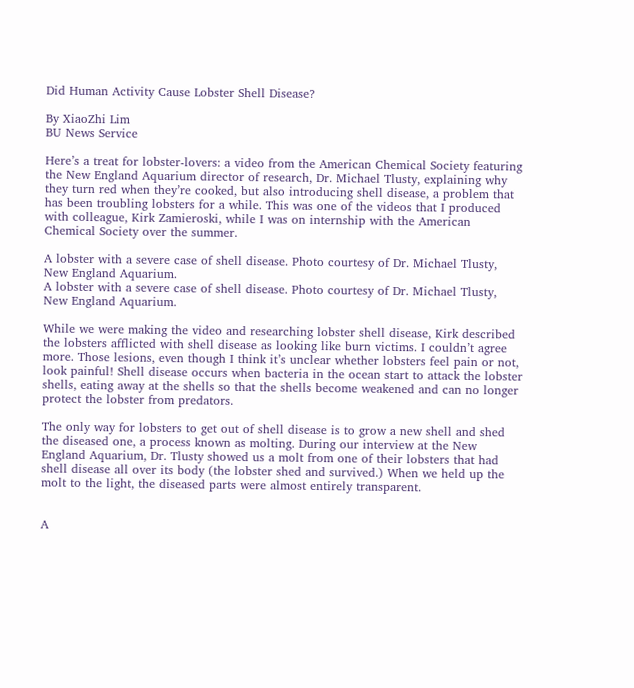Did Human Activity Cause Lobster Shell Disease?

By XiaoZhi Lim
BU News Service

Here’s a treat for lobster-lovers: a video from the American Chemical Society featuring the New England Aquarium director of research, Dr. Michael Tlusty, explaining why they turn red when they’re cooked, but also introducing shell disease, a problem that has been troubling lobsters for a while. This was one of the videos that I produced with colleague, Kirk Zamieroski, while I was on internship with the American Chemical Society over the summer.

A lobster with a severe case of shell disease. Photo courtesy of Dr. Michael Tlusty, New England Aquarium.
A lobster with a severe case of shell disease. Photo courtesy of Dr. Michael Tlusty, New England Aquarium.

While we were making the video and researching lobster shell disease, Kirk described the lobsters afflicted with shell disease as looking like burn victims. I couldn’t agree more. Those lesions, even though I think it’s unclear whether lobsters feel pain or not, look painful! Shell disease occurs when bacteria in the ocean start to attack the lobster shells, eating away at the shells so that the shells become weakened and can no longer protect the lobster from predators.

The only way for lobsters to get out of shell disease is to grow a new shell and shed the diseased one, a process known as molting. During our interview at the New England Aquarium, Dr. Tlusty showed us a molt from one of their lobsters that had shell disease all over its body (the lobster shed and survived.) When we held up the molt to the light, the diseased parts were almost entirely transparent.


A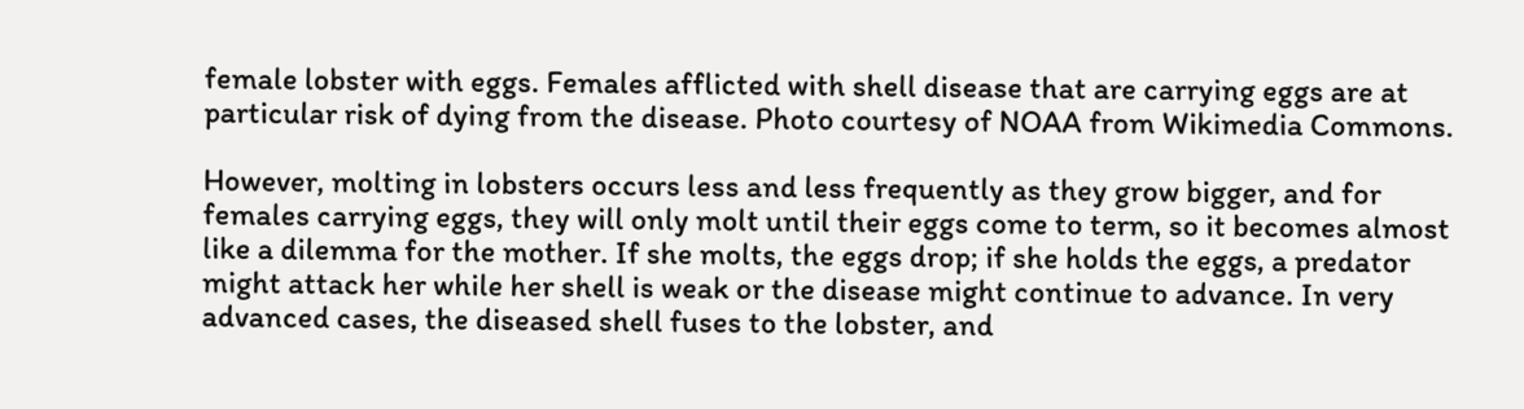female lobster with eggs. Females afflicted with shell disease that are carrying eggs are at particular risk of dying from the disease. Photo courtesy of NOAA from Wikimedia Commons.

However, molting in lobsters occurs less and less frequently as they grow bigger, and for females carrying eggs, they will only molt until their eggs come to term, so it becomes almost like a dilemma for the mother. If she molts, the eggs drop; if she holds the eggs, a predator might attack her while her shell is weak or the disease might continue to advance. In very advanced cases, the diseased shell fuses to the lobster, and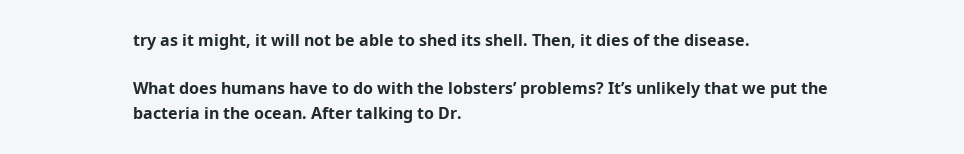try as it might, it will not be able to shed its shell. Then, it dies of the disease.

What does humans have to do with the lobsters’ problems? It’s unlikely that we put the bacteria in the ocean. After talking to Dr.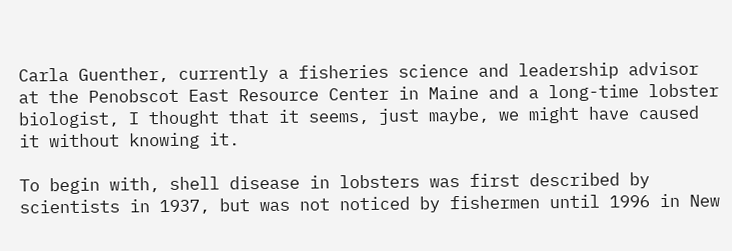Carla Guenther, currently a fisheries science and leadership advisor at the Penobscot East Resource Center in Maine and a long-time lobster biologist, I thought that it seems, just maybe, we might have caused it without knowing it.

To begin with, shell disease in lobsters was first described by scientists in 1937, but was not noticed by fishermen until 1996 in New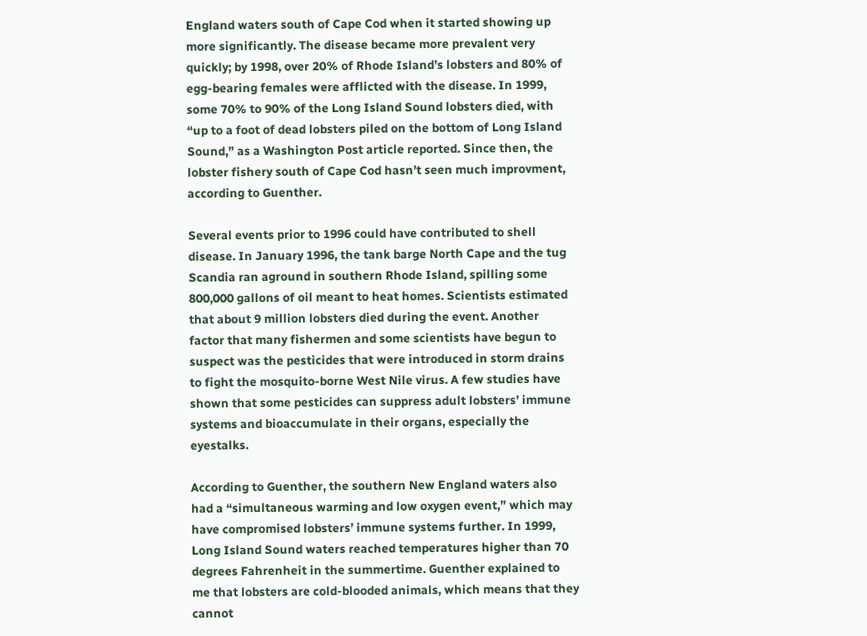England waters south of Cape Cod when it started showing up more significantly. The disease became more prevalent very quickly; by 1998, over 20% of Rhode Island’s lobsters and 80% of egg-bearing females were afflicted with the disease. In 1999, some 70% to 90% of the Long Island Sound lobsters died, with “up to a foot of dead lobsters piled on the bottom of Long Island Sound,” as a Washington Post article reported. Since then, the lobster fishery south of Cape Cod hasn’t seen much improvment, according to Guenther.

Several events prior to 1996 could have contributed to shell disease. In January 1996, the tank barge North Cape and the tug Scandia ran aground in southern Rhode Island, spilling some 800,000 gallons of oil meant to heat homes. Scientists estimated that about 9 million lobsters died during the event. Another factor that many fishermen and some scientists have begun to suspect was the pesticides that were introduced in storm drains to fight the mosquito-borne West Nile virus. A few studies have shown that some pesticides can suppress adult lobsters’ immune systems and bioaccumulate in their organs, especially the eyestalks.

According to Guenther, the southern New England waters also had a “simultaneous warming and low oxygen event,” which may have compromised lobsters’ immune systems further. In 1999, Long Island Sound waters reached temperatures higher than 70 degrees Fahrenheit in the summertime. Guenther explained to me that lobsters are cold-blooded animals, which means that they cannot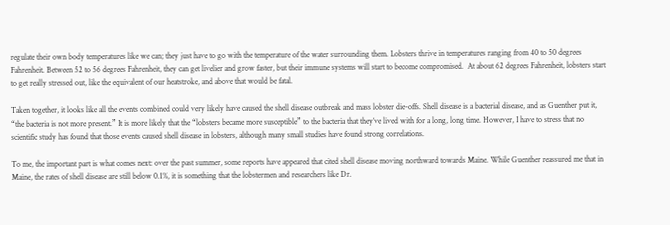regulate their own body temperatures like we can; they just have to go with the temperature of the water surrounding them. Lobsters thrive in temperatures ranging from 40 to 50 degrees Fahrenheit. Between 52 to 56 degrees Fahrenheit, they can get livelier and grow faster, but their immune systems will start to become compromised.  At about 62 degrees Fahrenheit, lobsters start to get really stressed out, like the equivalent of our heatstroke, and above that would be fatal.

Taken together, it looks like all the events combined could very likely have caused the shell disease outbreak and mass lobster die-offs. Shell disease is a bacterial disease, and as Guenther put it, “the bacteria is not more present.” It is more likely that the “lobsters became more susceptible” to the bacteria that they’ve lived with for a long, long time. However, I have to stress that no scientific study has found that those events caused shell disease in lobsters, although many small studies have found strong correlations.

To me, the important part is what comes next: over the past summer, some reports have appeared that cited shell disease moving northward towards Maine. While Guenther reassured me that in Maine, the rates of shell disease are still below 0.1%, it is something that the lobstermen and researchers like Dr.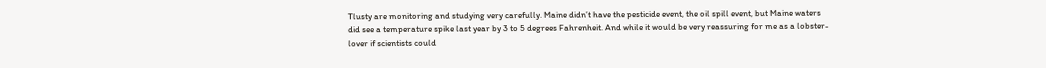Tlusty are monitoring and studying very carefully. Maine didn’t have the pesticide event, the oil spill event, but Maine waters did see a temperature spike last year by 3 to 5 degrees Fahrenheit. And while it would be very reassuring for me as a lobster-lover if scientists could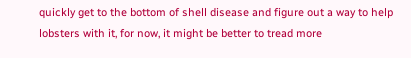quickly get to the bottom of shell disease and figure out a way to help lobsters with it, for now, it might be better to tread more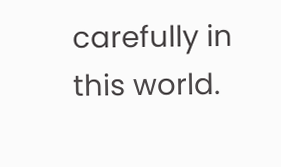carefully in this world.